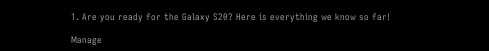1. Are you ready for the Galaxy S20? Here is everything we know so far!

Manage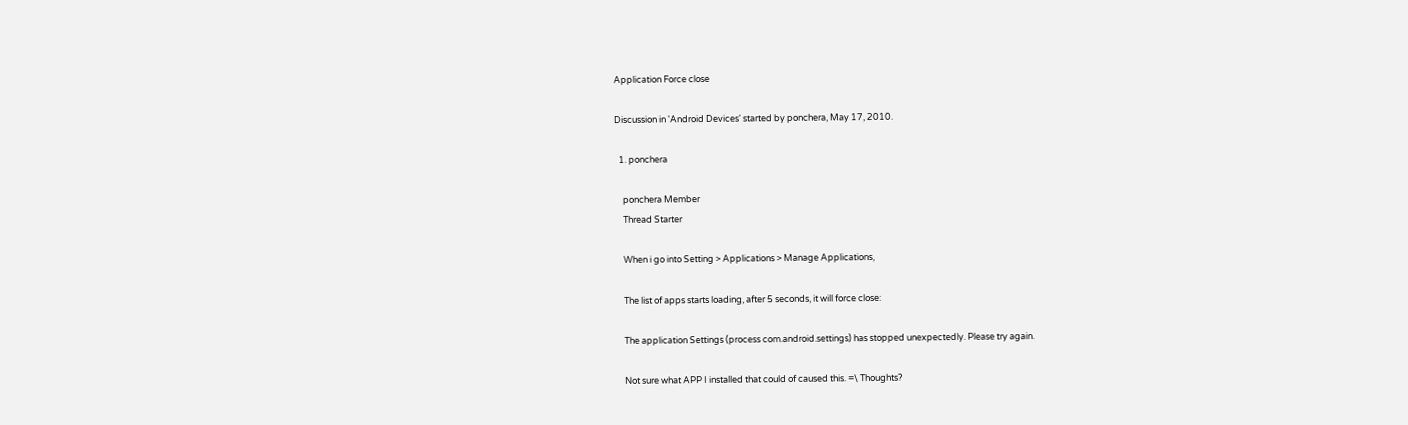Application Force close

Discussion in 'Android Devices' started by ponchera, May 17, 2010.

  1. ponchera

    ponchera Member
    Thread Starter

    When i go into Setting > Applications > Manage Applications,

    The list of apps starts loading, after 5 seconds, it will force close:

    The application Settings (process com.android.settings) has stopped unexpectedly. Please try again.

    Not sure what APP I installed that could of caused this. =\ Thoughts?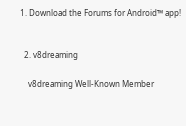1. Download the Forums for Android™ app!


  2. v8dreaming

    v8dreaming Well-Known Member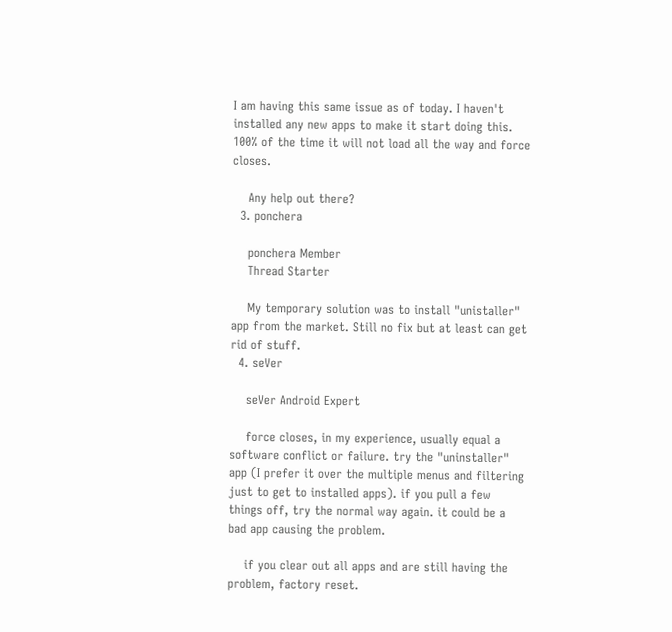I am having this same issue as of today. I haven't installed any new apps to make it start doing this. 100% of the time it will not load all the way and force closes.

    Any help out there?
  3. ponchera

    ponchera Member
    Thread Starter

    My temporary solution was to install "unistaller" app from the market. Still no fix but at least can get rid of stuff.
  4. seVer

    seVer Android Expert

    force closes, in my experience, usually equal a software conflict or failure. try the "uninstaller" app (I prefer it over the multiple menus and filtering just to get to installed apps). if you pull a few things off, try the normal way again. it could be a bad app causing the problem.

    if you clear out all apps and are still having the problem, factory reset.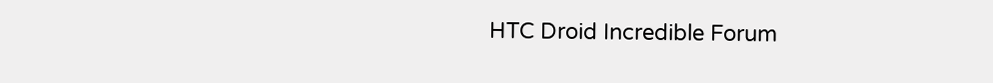HTC Droid Incredible Forum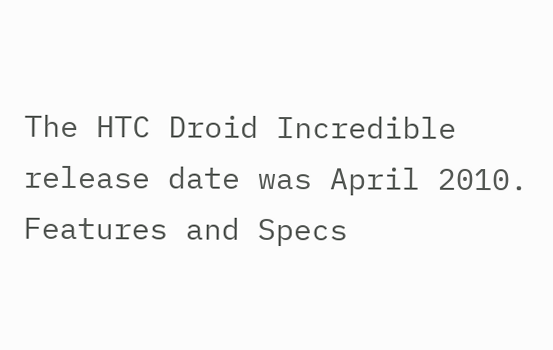The HTC Droid Incredible release date was April 2010. Features and Specs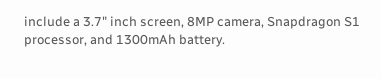include a 3.7" inch screen, 8MP camera, Snapdragon S1 processor, and 1300mAh battery.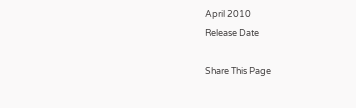April 2010
Release Date

Share This Page